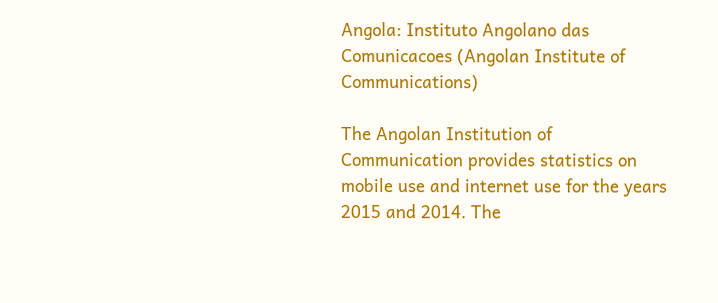Angola: Instituto Angolano das Comunicacoes (Angolan Institute of Communications)

The Angolan Institution of Communication provides statistics on mobile use and internet use for the years 2015 and 2014. The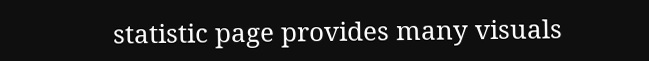statistic page provides many visuals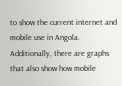to show the current internet and mobile use in Angola. Additionally, there are graphs that also show how mobile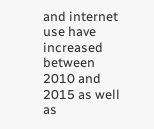and internet use have increased between 2010 and 2015 as well as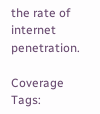the rate of internet penetration.

Coverage Tags: